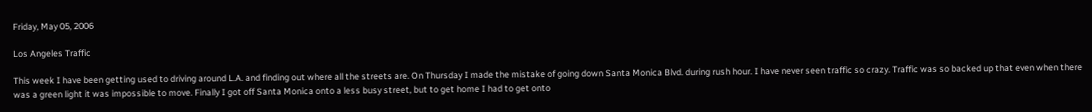Friday, May 05, 2006

Los Angeles Traffic

This week I have been getting used to driving around L.A. and finding out where all the streets are. On Thursday I made the mistake of going down Santa Monica Blvd. during rush hour. I have never seen traffic so crazy. Traffic was so backed up that even when there was a green light it was impossible to move. Finally I got off Santa Monica onto a less busy street, but to get home I had to get onto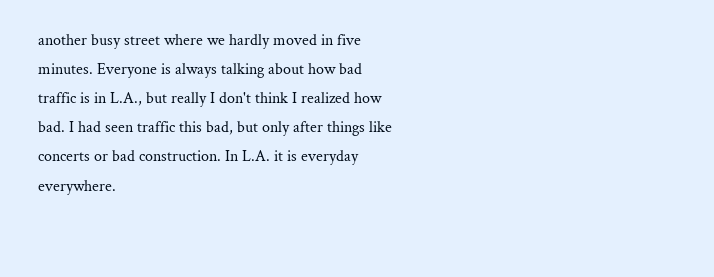another busy street where we hardly moved in five minutes. Everyone is always talking about how bad traffic is in L.A., but really I don't think I realized how bad. I had seen traffic this bad, but only after things like concerts or bad construction. In L.A. it is everyday everywhere.